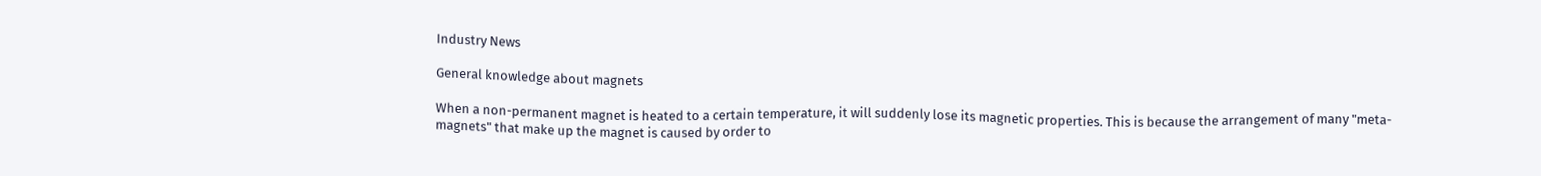Industry News

General knowledge about magnets

When a non-permanent magnet is heated to a certain temperature, it will suddenly lose its magnetic properties. This is because the arrangement of many "meta-magnets" that make up the magnet is caused by order to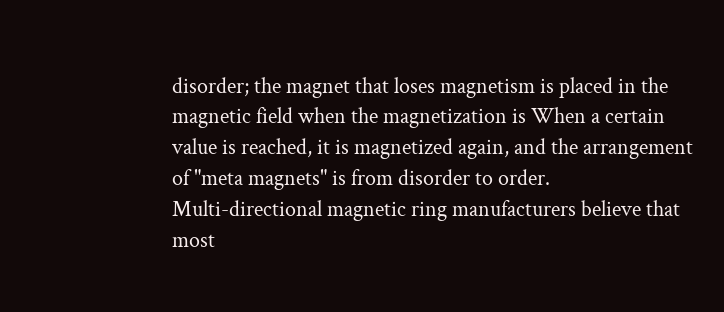disorder; the magnet that loses magnetism is placed in the magnetic field when the magnetization is When a certain value is reached, it is magnetized again, and the arrangement of "meta magnets" is from disorder to order.
Multi-directional magnetic ring manufacturers believe that most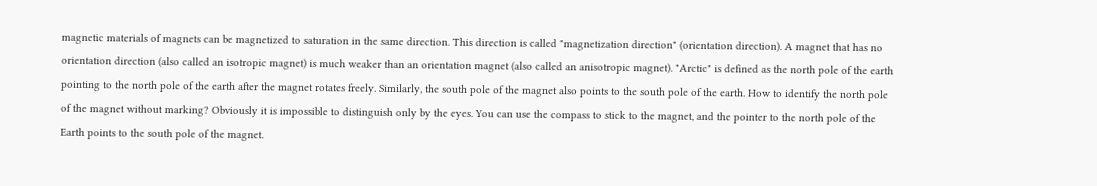magnetic materials of magnets can be magnetized to saturation in the same direction. This direction is called "magnetization direction" (orientation direction). A magnet that has no orientation direction (also called an isotropic magnet) is much weaker than an orientation magnet (also called an anisotropic magnet). "Arctic" is defined as the north pole of the earth pointing to the north pole of the earth after the magnet rotates freely. Similarly, the south pole of the magnet also points to the south pole of the earth. How to identify the north pole of the magnet without marking? Obviously it is impossible to distinguish only by the eyes. You can use the compass to stick to the magnet, and the pointer to the north pole of the Earth points to the south pole of the magnet.